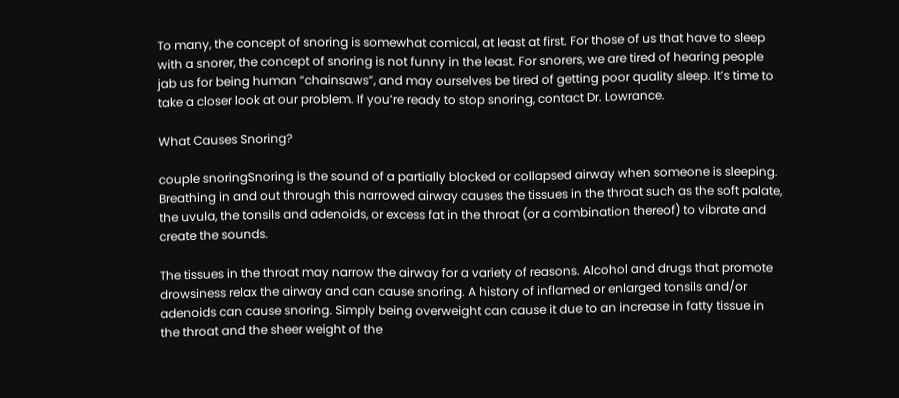To many, the concept of snoring is somewhat comical, at least at first. For those of us that have to sleep with a snorer, the concept of snoring is not funny in the least. For snorers, we are tired of hearing people jab us for being human “chainsaws”, and may ourselves be tired of getting poor quality sleep. It’s time to take a closer look at our problem. If you’re ready to stop snoring, contact Dr. Lowrance.

What Causes Snoring?

couple snoringSnoring is the sound of a partially blocked or collapsed airway when someone is sleeping. Breathing in and out through this narrowed airway causes the tissues in the throat such as the soft palate, the uvula, the tonsils and adenoids, or excess fat in the throat (or a combination thereof) to vibrate and create the sounds.

The tissues in the throat may narrow the airway for a variety of reasons. Alcohol and drugs that promote drowsiness relax the airway and can cause snoring. A history of inflamed or enlarged tonsils and/or adenoids can cause snoring. Simply being overweight can cause it due to an increase in fatty tissue in the throat and the sheer weight of the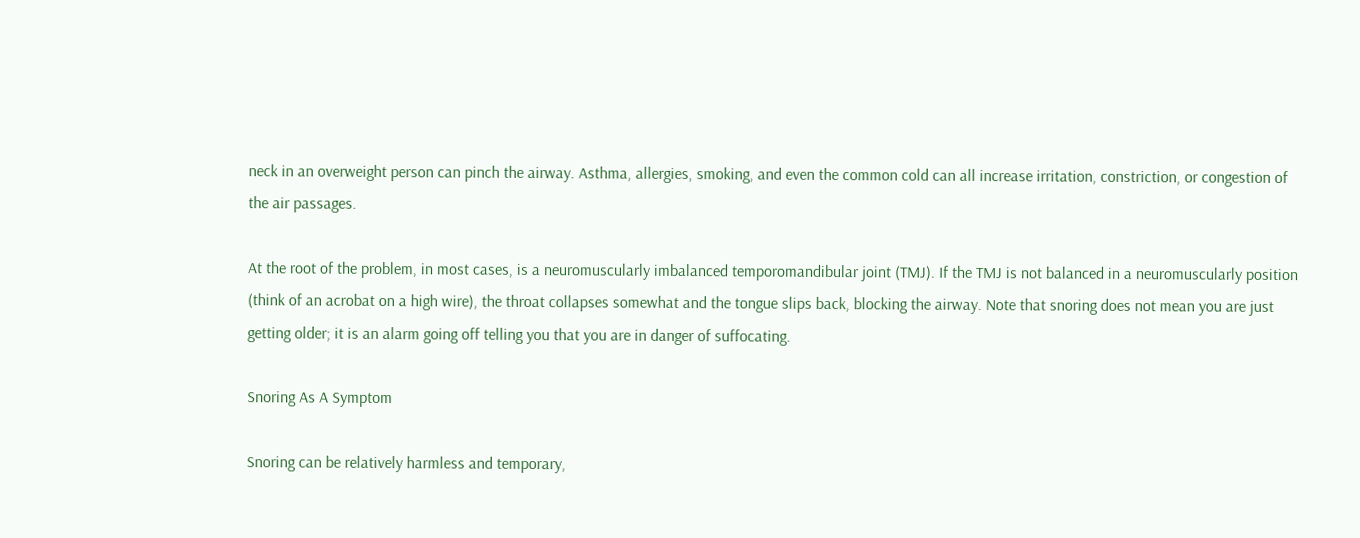neck in an overweight person can pinch the airway. Asthma, allergies, smoking, and even the common cold can all increase irritation, constriction, or congestion of the air passages.

At the root of the problem, in most cases, is a neuromuscularly imbalanced temporomandibular joint (TMJ). If the TMJ is not balanced in a neuromuscularly position (think of an acrobat on a high wire), the throat collapses somewhat and the tongue slips back, blocking the airway. Note that snoring does not mean you are just getting older; it is an alarm going off telling you that you are in danger of suffocating.

Snoring As A Symptom

Snoring can be relatively harmless and temporary,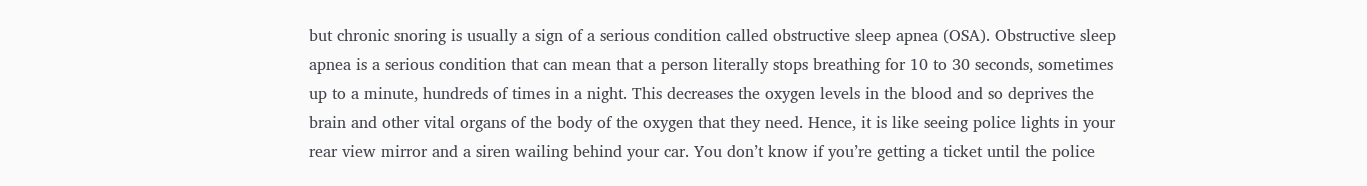but chronic snoring is usually a sign of a serious condition called obstructive sleep apnea (OSA). Obstructive sleep apnea is a serious condition that can mean that a person literally stops breathing for 10 to 30 seconds, sometimes up to a minute, hundreds of times in a night. This decreases the oxygen levels in the blood and so deprives the brain and other vital organs of the body of the oxygen that they need. Hence, it is like seeing police lights in your rear view mirror and a siren wailing behind your car. You don’t know if you’re getting a ticket until the police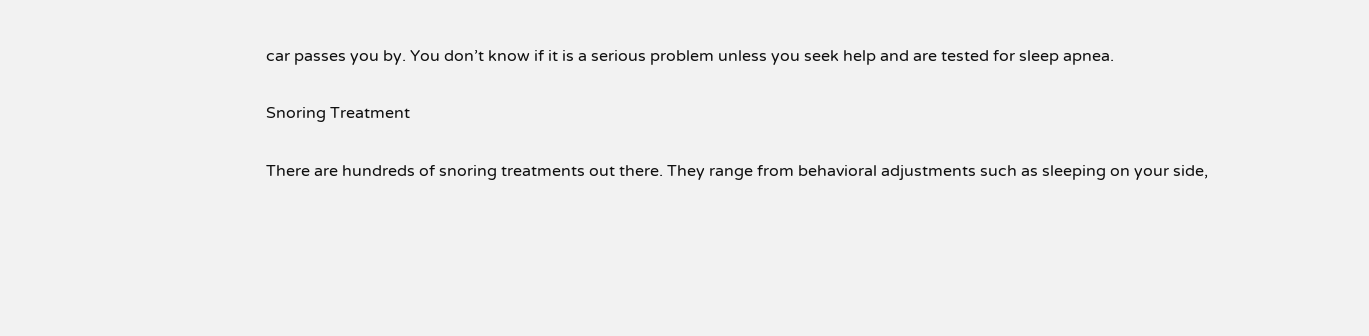car passes you by. You don’t know if it is a serious problem unless you seek help and are tested for sleep apnea.

Snoring Treatment

There are hundreds of snoring treatments out there. They range from behavioral adjustments such as sleeping on your side,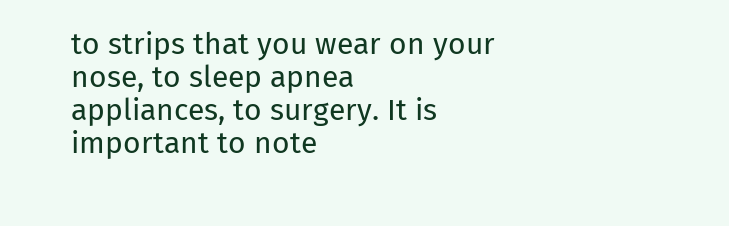to strips that you wear on your nose, to sleep apnea appliances, to surgery. It is important to note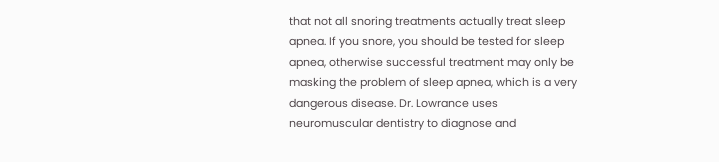that not all snoring treatments actually treat sleep apnea. If you snore, you should be tested for sleep apnea, otherwise successful treatment may only be masking the problem of sleep apnea, which is a very dangerous disease. Dr. Lowrance uses neuromuscular dentistry to diagnose and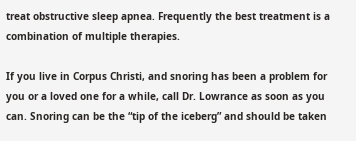treat obstructive sleep apnea. Frequently the best treatment is a combination of multiple therapies.

If you live in Corpus Christi, and snoring has been a problem for you or a loved one for a while, call Dr. Lowrance as soon as you can. Snoring can be the “tip of the iceberg” and should be taken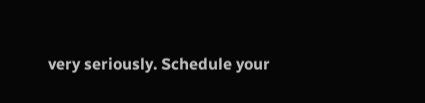very seriously. Schedule your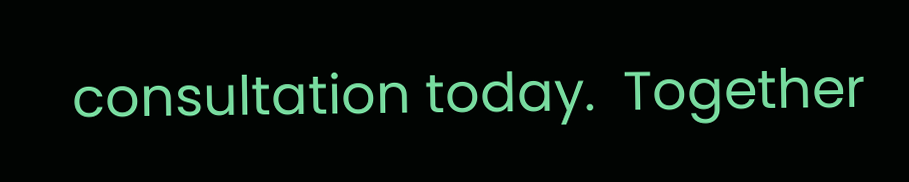consultation today.  Together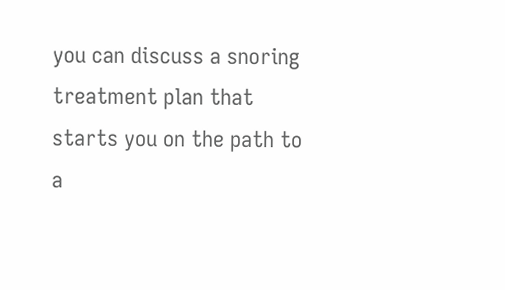you can discuss a snoring treatment plan that starts you on the path to a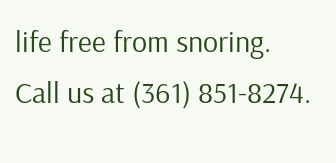life free from snoring. Call us at (361) 851-8274.